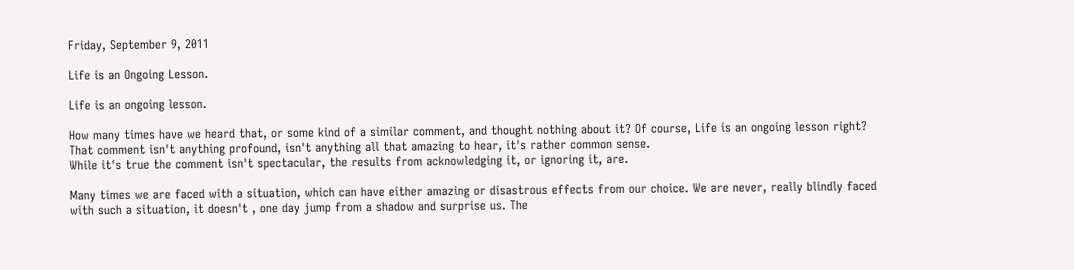Friday, September 9, 2011

Life is an Ongoing Lesson.

Life is an ongoing lesson.

How many times have we heard that, or some kind of a similar comment, and thought nothing about it? Of course, Life is an ongoing lesson right? That comment isn't anything profound, isn't anything all that amazing to hear, it's rather common sense.
While it's true the comment isn't spectacular, the results from acknowledging it, or ignoring it, are.

Many times we are faced with a situation, which can have either amazing or disastrous effects from our choice. We are never, really blindly faced with such a situation, it doesn't , one day jump from a shadow and surprise us. The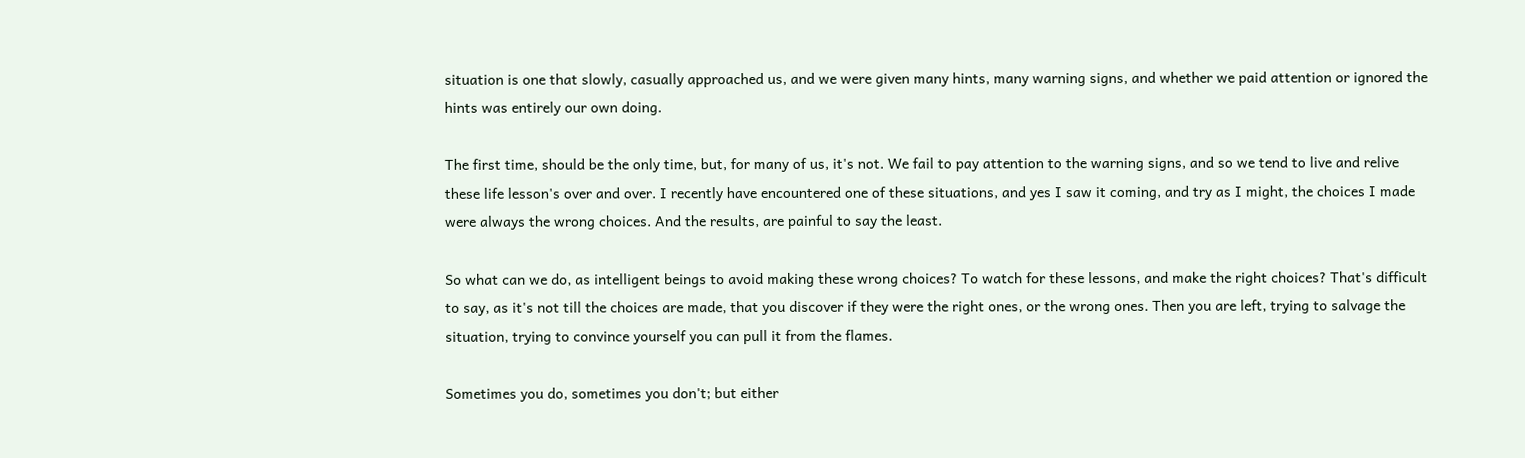situation is one that slowly, casually approached us, and we were given many hints, many warning signs, and whether we paid attention or ignored the hints was entirely our own doing.

The first time, should be the only time, but, for many of us, it's not. We fail to pay attention to the warning signs, and so we tend to live and relive these life lesson's over and over. I recently have encountered one of these situations, and yes I saw it coming, and try as I might, the choices I made were always the wrong choices. And the results, are painful to say the least.

So what can we do, as intelligent beings to avoid making these wrong choices? To watch for these lessons, and make the right choices? That's difficult to say, as it's not till the choices are made, that you discover if they were the right ones, or the wrong ones. Then you are left, trying to salvage the situation, trying to convince yourself you can pull it from the flames.

Sometimes you do, sometimes you don't; but either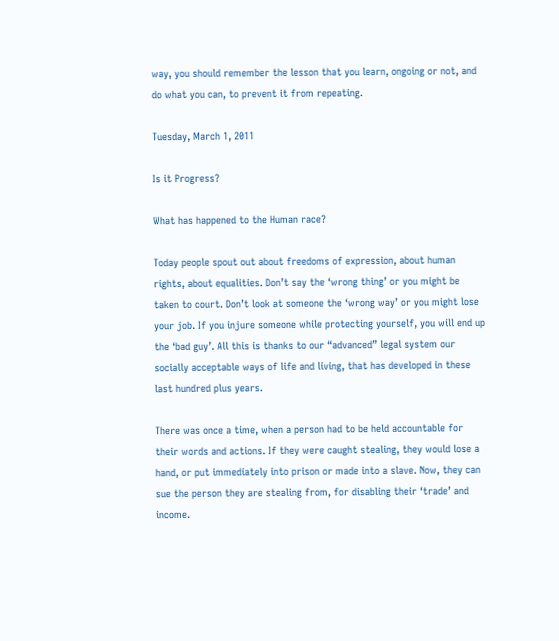way, you should remember the lesson that you learn, ongoing or not, and do what you can, to prevent it from repeating.

Tuesday, March 1, 2011

Is it Progress?

What has happened to the Human race?

Today people spout out about freedoms of expression, about human rights, about equalities. Don’t say the ‘wrong thing’ or you might be taken to court. Don’t look at someone the ‘wrong way’ or you might lose your job. If you injure someone while protecting yourself, you will end up the ‘bad guy’. All this is thanks to our “advanced” legal system our socially acceptable ways of life and living, that has developed in these last hundred plus years.

There was once a time, when a person had to be held accountable for their words and actions. If they were caught stealing, they would lose a hand, or put immediately into prison or made into a slave. Now, they can sue the person they are stealing from, for disabling their ‘trade’ and income.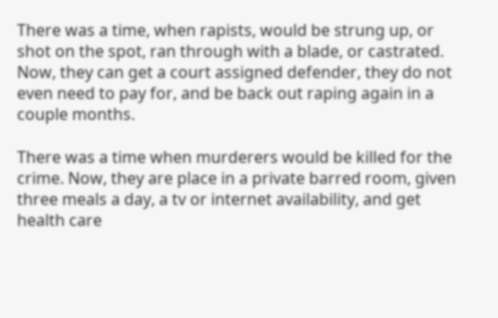There was a time, when rapists, would be strung up, or shot on the spot, ran through with a blade, or castrated. Now, they can get a court assigned defender, they do not even need to pay for, and be back out raping again in a couple months.

There was a time when murderers would be killed for the crime. Now, they are place in a private barred room, given three meals a day, a tv or internet availability, and get health care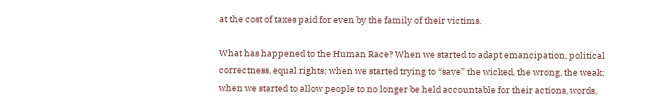at the cost of taxes paid for even by the family of their victims.

What has happened to the Human Race? When we started to adapt emancipation, political correctness, equal rights; when we started trying to “save” the wicked, the wrong, the weak; when we started to allow people to no longer be held accountable for their actions, words,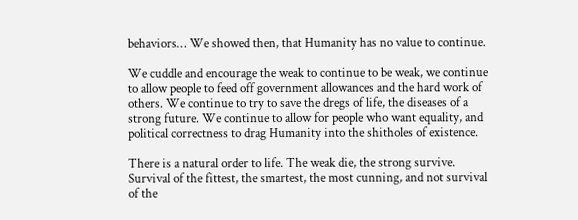behaviors… We showed then, that Humanity has no value to continue.

We cuddle and encourage the weak to continue to be weak, we continue to allow people to feed off government allowances and the hard work of others. We continue to try to save the dregs of life, the diseases of a strong future. We continue to allow for people who want equality, and political correctness to drag Humanity into the shitholes of existence.

There is a natural order to life. The weak die, the strong survive. Survival of the fittest, the smartest, the most cunning, and not survival of the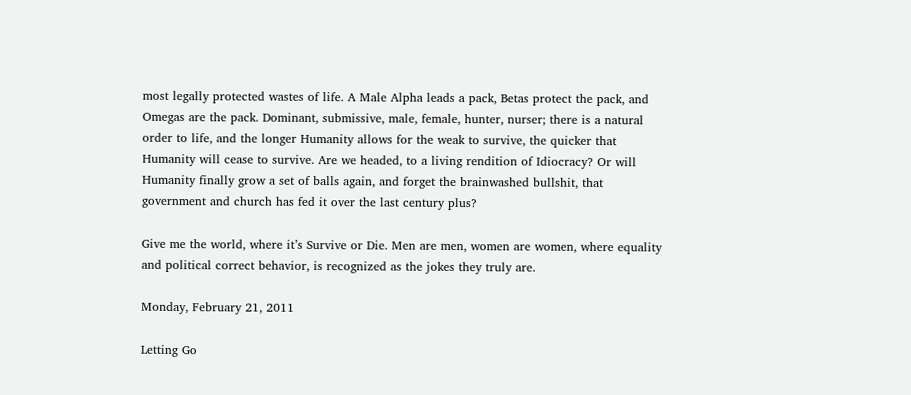most legally protected wastes of life. A Male Alpha leads a pack, Betas protect the pack, and Omegas are the pack. Dominant, submissive, male, female, hunter, nurser; there is a natural order to life, and the longer Humanity allows for the weak to survive, the quicker that Humanity will cease to survive. Are we headed, to a living rendition of Idiocracy? Or will Humanity finally grow a set of balls again, and forget the brainwashed bullshit, that government and church has fed it over the last century plus?

Give me the world, where it’s Survive or Die. Men are men, women are women, where equality and political correct behavior, is recognized as the jokes they truly are.

Monday, February 21, 2011

Letting Go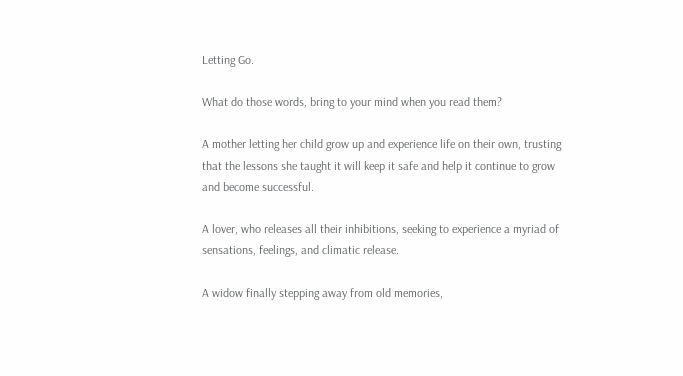Letting Go.

What do those words, bring to your mind when you read them?

A mother letting her child grow up and experience life on their own, trusting that the lessons she taught it will keep it safe and help it continue to grow and become successful.

A lover, who releases all their inhibitions, seeking to experience a myriad of sensations, feelings, and climatic release.

A widow finally stepping away from old memories,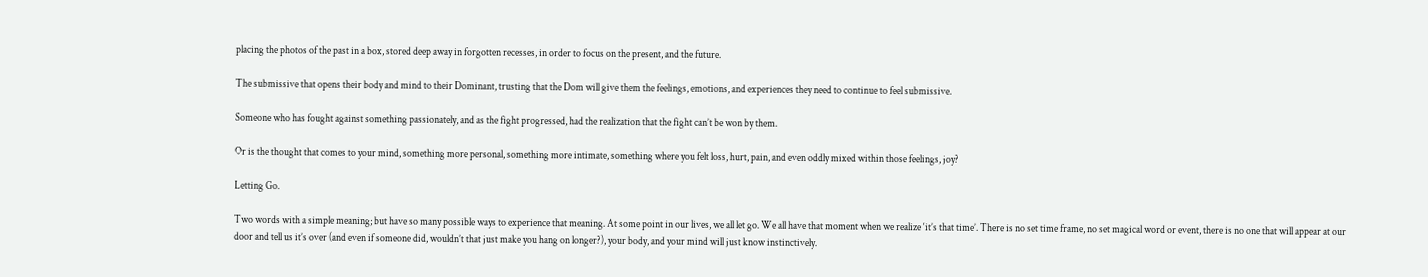placing the photos of the past in a box, stored deep away in forgotten recesses, in order to focus on the present, and the future.

The submissive that opens their body and mind to their Dominant, trusting that the Dom will give them the feelings, emotions, and experiences they need to continue to feel submissive.

Someone who has fought against something passionately, and as the fight progressed, had the realization that the fight can’t be won by them.

Or is the thought that comes to your mind, something more personal, something more intimate, something where you felt loss, hurt, pain, and even oddly mixed within those feelings, joy?

Letting Go.

Two words with a simple meaning; but have so many possible ways to experience that meaning. At some point in our lives, we all let go. We all have that moment when we realize ‘it’s that time’. There is no set time frame, no set magical word or event, there is no one that will appear at our door and tell us it’s over (and even if someone did, wouldn’t that just make you hang on longer?), your body, and your mind will just know instinctively.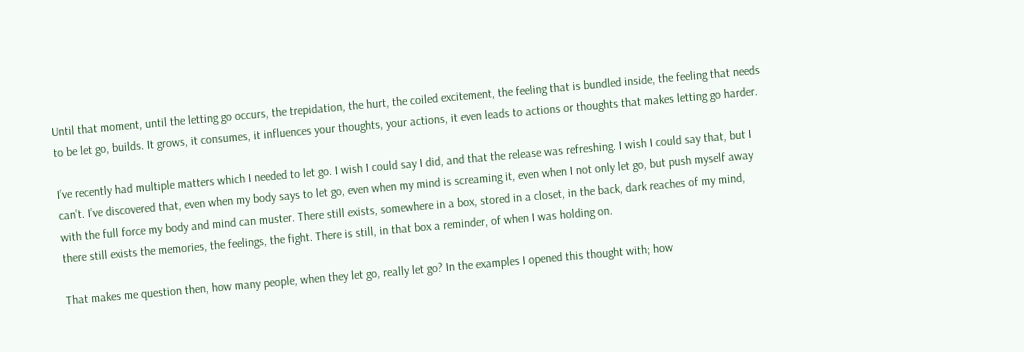Until that moment, until the letting go occurs, the trepidation, the hurt, the coiled excitement, the feeling that is bundled inside, the feeling that needs to be let go, builds. It grows, it consumes, it influences your thoughts, your actions, it even leads to actions or thoughts that makes letting go harder.

I’ve recently had multiple matters which I needed to let go. I wish I could say I did, and that the release was refreshing. I wish I could say that, but I can’t. I’ve discovered that, even when my body says to let go, even when my mind is screaming it, even when I not only let go, but push myself away with the full force my body and mind can muster. There still exists, somewhere in a box, stored in a closet, in the back, dark reaches of my mind, there still exists the memories, the feelings, the fight. There is still, in that box a reminder, of when I was holding on.

That makes me question then, how many people, when they let go, really let go? In the examples I opened this thought with; how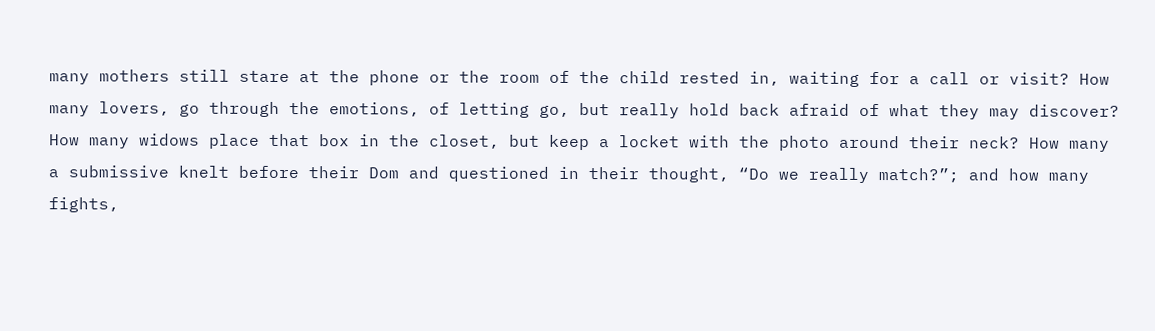many mothers still stare at the phone or the room of the child rested in, waiting for a call or visit? How many lovers, go through the emotions, of letting go, but really hold back afraid of what they may discover? How many widows place that box in the closet, but keep a locket with the photo around their neck? How many a submissive knelt before their Dom and questioned in their thought, “Do we really match?”; and how many fights,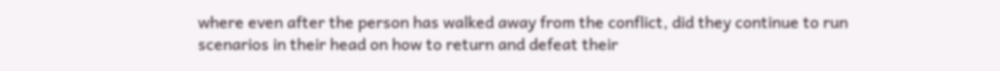where even after the person has walked away from the conflict, did they continue to run scenarios in their head on how to return and defeat their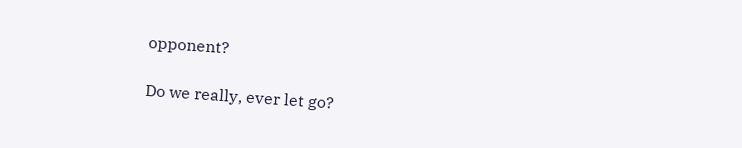opponent?

Do we really, ever let go?